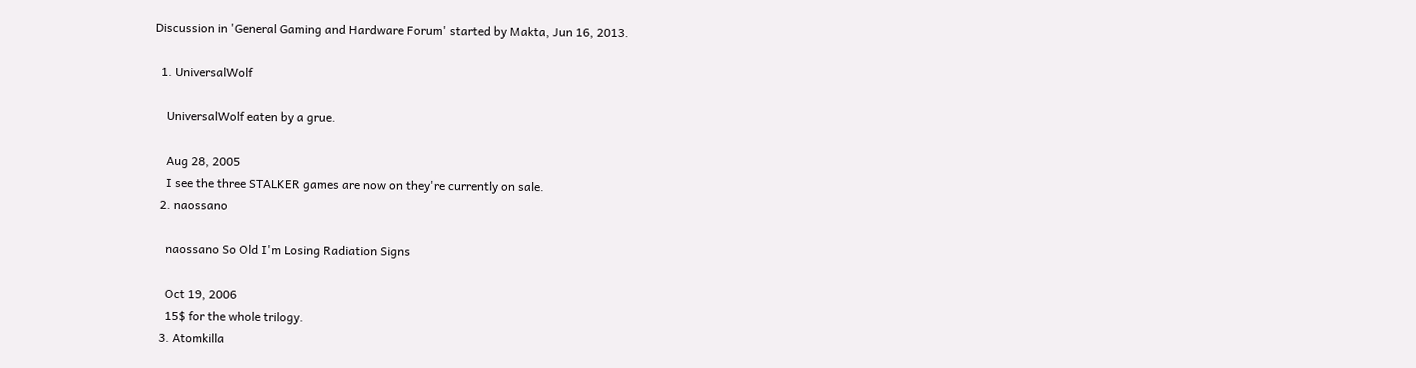Discussion in 'General Gaming and Hardware Forum' started by Makta, Jun 16, 2013.

  1. UniversalWolf

    UniversalWolf eaten by a grue.

    Aug 28, 2005
    I see the three STALKER games are now on they're currently on sale.
  2. naossano

    naossano So Old I'm Losing Radiation Signs

    Oct 19, 2006
    15$ for the whole trilogy.
  3. Atomkilla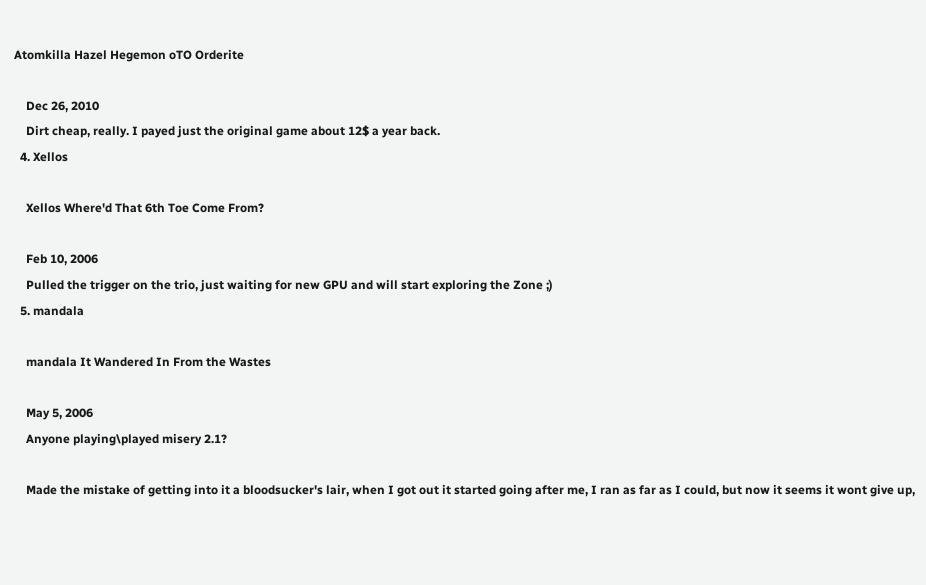Atomkilla Hazel Hegemon oTO Orderite

    Dec 26, 2010
    Dirt cheap, really. I payed just the original game about 12$ a year back.
  4. Xellos

    Xellos Where'd That 6th Toe Come From?

    Feb 10, 2006
    Pulled the trigger on the trio, just waiting for new GPU and will start exploring the Zone ;)
  5. mandala

    mandala It Wandered In From the Wastes

    May 5, 2006
    Anyone playing\played misery 2.1?

    Made the mistake of getting into it a bloodsucker's lair, when I got out it started going after me, I ran as far as I could, but now it seems it wont give up,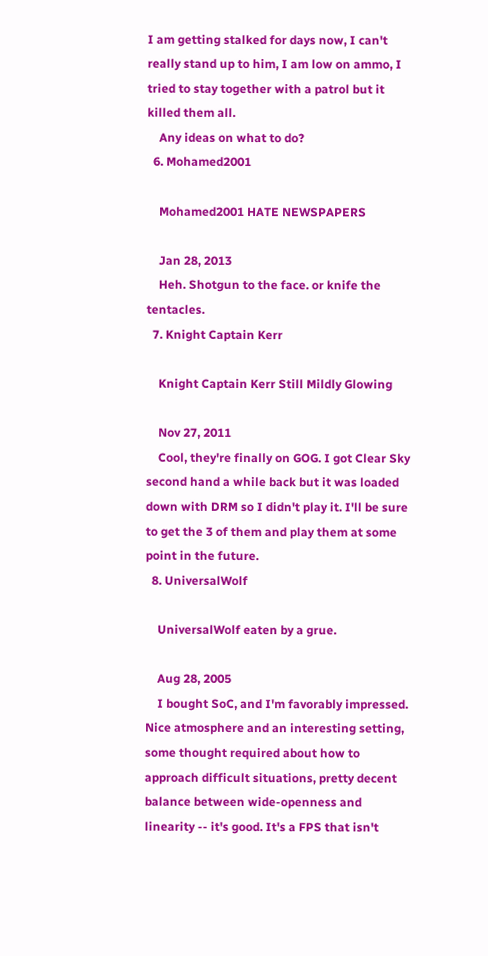I am getting stalked for days now, I can't really stand up to him, I am low on ammo, I tried to stay together with a patrol but it killed them all.
    Any ideas on what to do?
  6. Mohamed2001

    Mohamed2001 HATE NEWSPAPERS

    Jan 28, 2013
    Heh. Shotgun to the face. or knife the tentacles.
  7. Knight Captain Kerr

    Knight Captain Kerr Still Mildly Glowing

    Nov 27, 2011
    Cool, they're finally on GOG. I got Clear Sky second hand a while back but it was loaded down with DRM so I didn't play it. I'll be sure to get the 3 of them and play them at some point in the future.
  8. UniversalWolf

    UniversalWolf eaten by a grue.

    Aug 28, 2005
    I bought SoC, and I'm favorably impressed. Nice atmosphere and an interesting setting, some thought required about how to approach difficult situations, pretty decent balance between wide-openness and linearity -- it's good. It's a FPS that isn't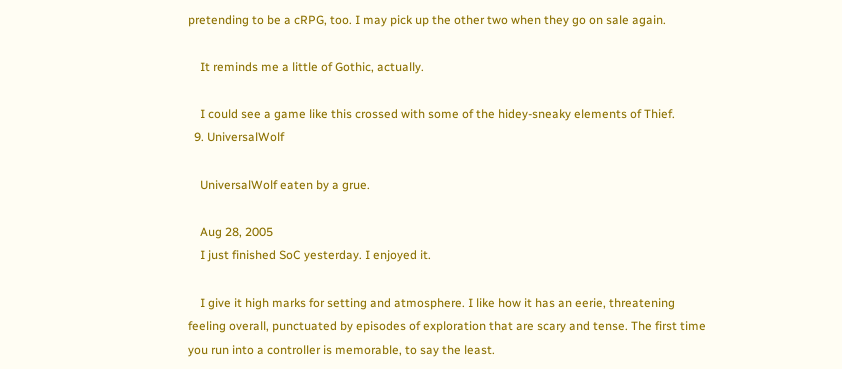pretending to be a cRPG, too. I may pick up the other two when they go on sale again.

    It reminds me a little of Gothic, actually.

    I could see a game like this crossed with some of the hidey-sneaky elements of Thief.
  9. UniversalWolf

    UniversalWolf eaten by a grue.

    Aug 28, 2005
    I just finished SoC yesterday. I enjoyed it.

    I give it high marks for setting and atmosphere. I like how it has an eerie, threatening feeling overall, punctuated by episodes of exploration that are scary and tense. The first time you run into a controller is memorable, to say the least.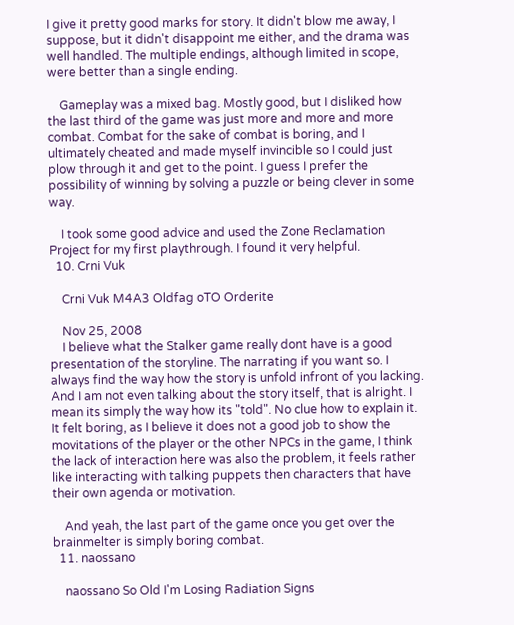I give it pretty good marks for story. It didn't blow me away, I suppose, but it didn't disappoint me either, and the drama was well handled. The multiple endings, although limited in scope, were better than a single ending.

    Gameplay was a mixed bag. Mostly good, but I disliked how the last third of the game was just more and more and more combat. Combat for the sake of combat is boring, and I ultimately cheated and made myself invincible so I could just plow through it and get to the point. I guess I prefer the possibility of winning by solving a puzzle or being clever in some way.

    I took some good advice and used the Zone Reclamation Project for my first playthrough. I found it very helpful.
  10. Crni Vuk

    Crni Vuk M4A3 Oldfag oTO Orderite

    Nov 25, 2008
    I believe what the Stalker game really dont have is a good presentation of the storyline. The narrating if you want so. I always find the way how the story is unfold infront of you lacking. And I am not even talking about the story itself, that is alright. I mean its simply the way how its "told". No clue how to explain it. It felt boring, as I believe it does not a good job to show the movitations of the player or the other NPCs in the game, I think the lack of interaction here was also the problem, it feels rather like interacting with talking puppets then characters that have their own agenda or motivation.

    And yeah, the last part of the game once you get over the brainmelter is simply boring combat.
  11. naossano

    naossano So Old I'm Losing Radiation Signs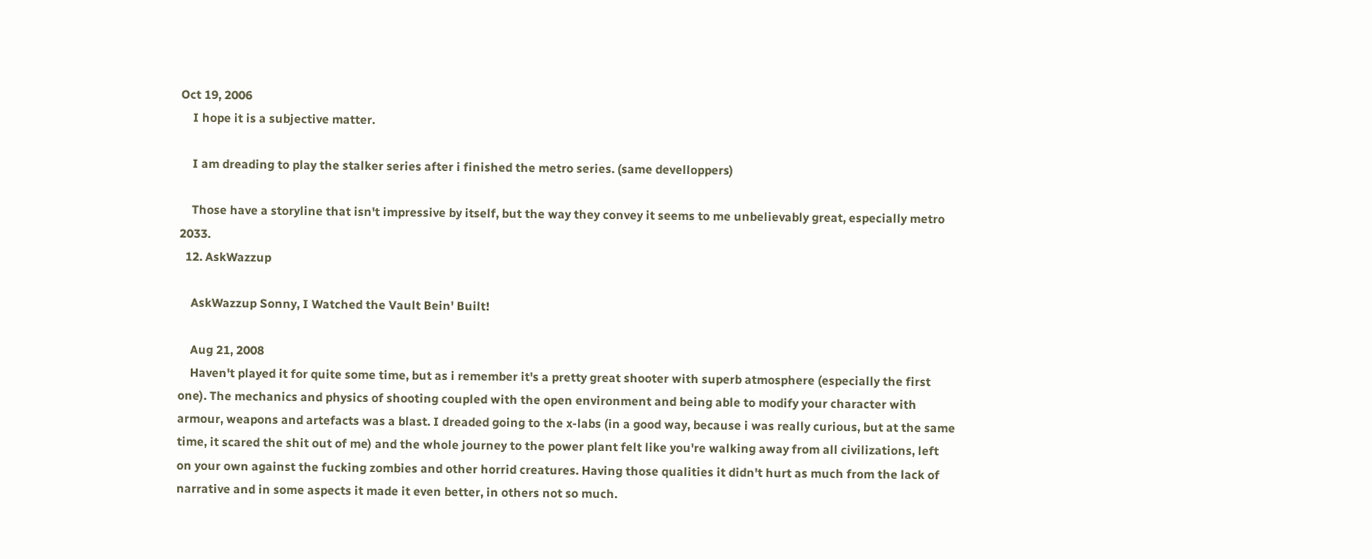Oct 19, 2006
    I hope it is a subjective matter.

    I am dreading to play the stalker series after i finished the metro series. (same develloppers)

    Those have a storyline that isn't impressive by itself, but the way they convey it seems to me unbelievably great, especially metro 2033.
  12. AskWazzup

    AskWazzup Sonny, I Watched the Vault Bein' Built!

    Aug 21, 2008
    Haven't played it for quite some time, but as i remember it's a pretty great shooter with superb atmosphere (especially the first one). The mechanics and physics of shooting coupled with the open environment and being able to modify your character with armour, weapons and artefacts was a blast. I dreaded going to the x-labs (in a good way, because i was really curious, but at the same time, it scared the shit out of me) and the whole journey to the power plant felt like you're walking away from all civilizations, left on your own against the fucking zombies and other horrid creatures. Having those qualities it didn't hurt as much from the lack of narrative and in some aspects it made it even better, in others not so much.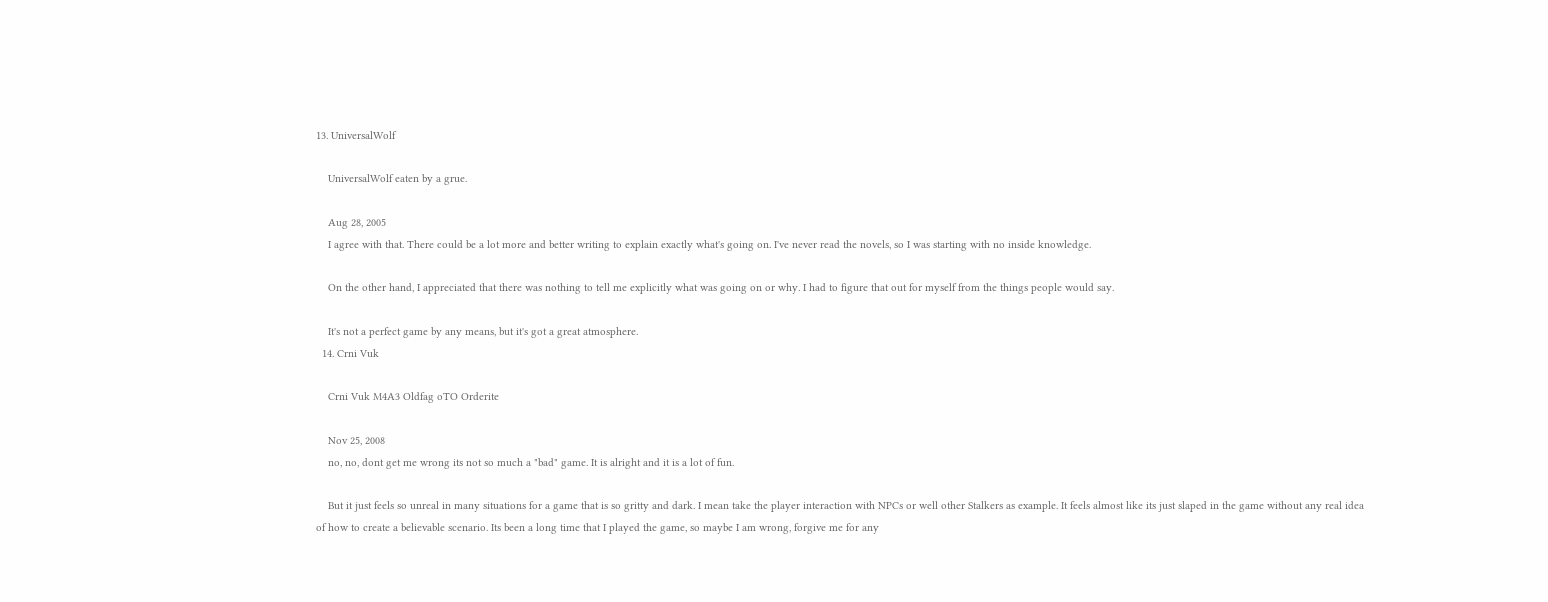13. UniversalWolf

    UniversalWolf eaten by a grue.

    Aug 28, 2005
    I agree with that. There could be a lot more and better writing to explain exactly what's going on. I've never read the novels, so I was starting with no inside knowledge.

    On the other hand, I appreciated that there was nothing to tell me explicitly what was going on or why. I had to figure that out for myself from the things people would say.

    It's not a perfect game by any means, but it's got a great atmosphere.
  14. Crni Vuk

    Crni Vuk M4A3 Oldfag oTO Orderite

    Nov 25, 2008
    no, no, dont get me wrong its not so much a "bad" game. It is alright and it is a lot of fun.

    But it just feels so unreal in many situations for a game that is so gritty and dark. I mean take the player interaction with NPCs or well other Stalkers as example. It feels almost like its just slaped in the game without any real idea of how to create a believable scenario. Its been a long time that I played the game, so maybe I am wrong, forgive me for any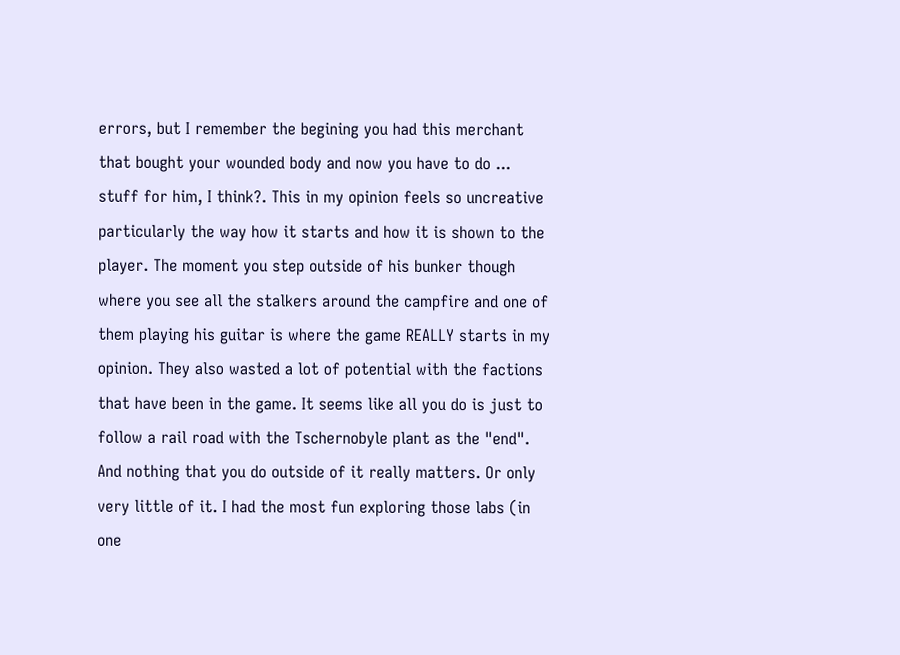errors, but I remember the begining you had this merchant that bought your wounded body and now you have to do ... stuff for him, I think?. This in my opinion feels so uncreative particularly the way how it starts and how it is shown to the player. The moment you step outside of his bunker though where you see all the stalkers around the campfire and one of them playing his guitar is where the game REALLY starts in my opinion. They also wasted a lot of potential with the factions that have been in the game. It seems like all you do is just to follow a rail road with the Tschernobyle plant as the "end". And nothing that you do outside of it really matters. Or only very little of it. I had the most fun exploring those labs (in one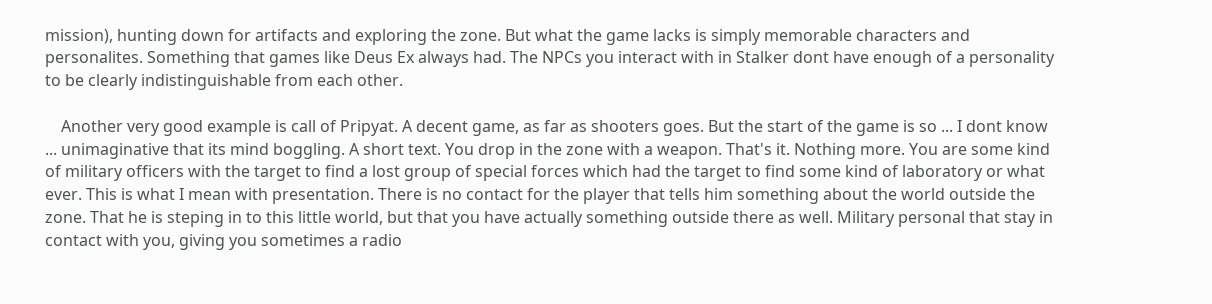mission), hunting down for artifacts and exploring the zone. But what the game lacks is simply memorable characters and personalites. Something that games like Deus Ex always had. The NPCs you interact with in Stalker dont have enough of a personality to be clearly indistinguishable from each other.

    Another very good example is call of Pripyat. A decent game, as far as shooters goes. But the start of the game is so ... I dont know ... unimaginative that its mind boggling. A short text. You drop in the zone with a weapon. That's it. Nothing more. You are some kind of military officers with the target to find a lost group of special forces which had the target to find some kind of laboratory or what ever. This is what I mean with presentation. There is no contact for the player that tells him something about the world outside the zone. That he is steping in to this little world, but that you have actually something outside there as well. Military personal that stay in contact with you, giving you sometimes a radio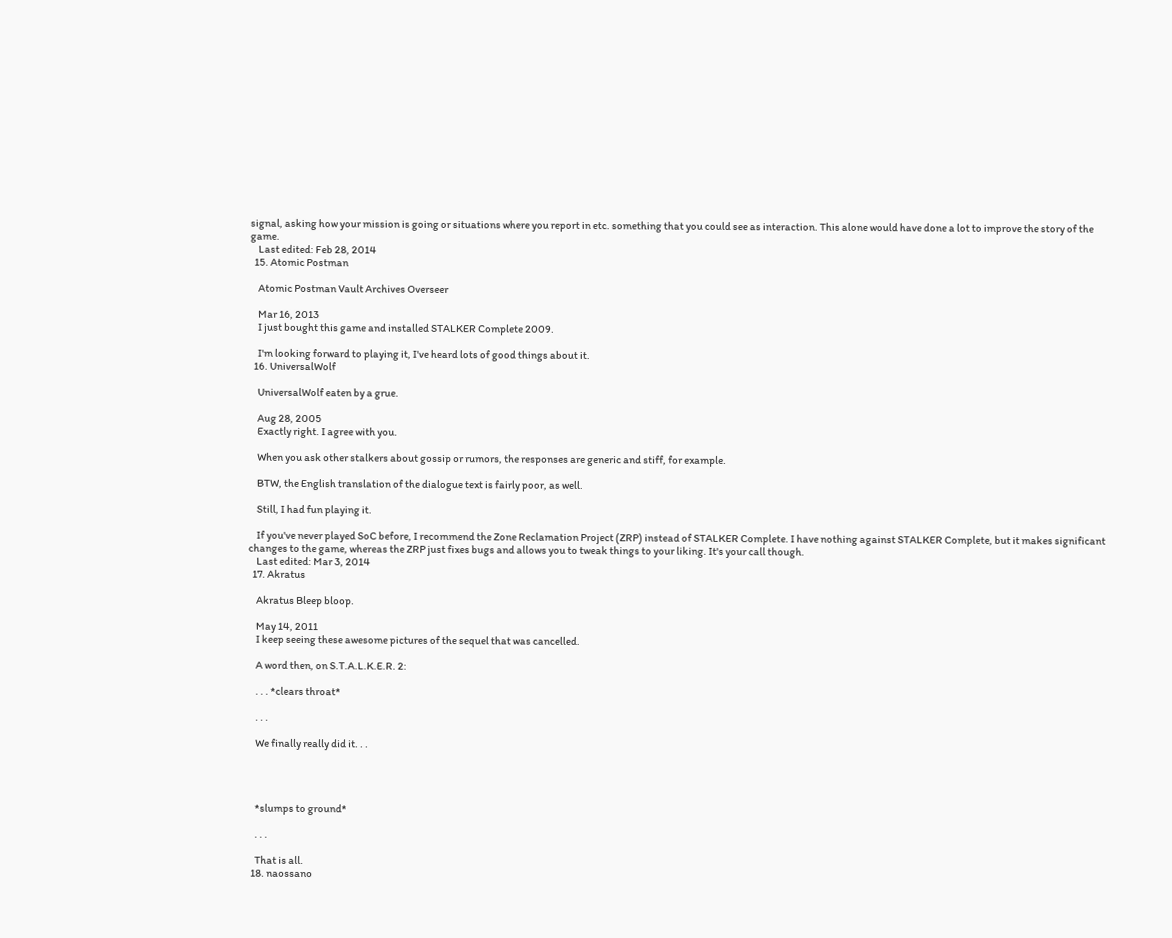signal, asking how your mission is going or situations where you report in etc. something that you could see as interaction. This alone would have done a lot to improve the story of the game.
    Last edited: Feb 28, 2014
  15. Atomic Postman

    Atomic Postman Vault Archives Overseer

    Mar 16, 2013
    I just bought this game and installed STALKER Complete 2009.

    I'm looking forward to playing it, I've heard lots of good things about it.
  16. UniversalWolf

    UniversalWolf eaten by a grue.

    Aug 28, 2005
    Exactly right. I agree with you.

    When you ask other stalkers about gossip or rumors, the responses are generic and stiff, for example.

    BTW, the English translation of the dialogue text is fairly poor, as well.

    Still, I had fun playing it.

    If you've never played SoC before, I recommend the Zone Reclamation Project (ZRP) instead of STALKER Complete. I have nothing against STALKER Complete, but it makes significant changes to the game, whereas the ZRP just fixes bugs and allows you to tweak things to your liking. It's your call though.
    Last edited: Mar 3, 2014
  17. Akratus

    Akratus Bleep bloop.

    May 14, 2011
    I keep seeing these awesome pictures of the sequel that was cancelled.

    A word then, on S.T.A.L.K.E.R. 2:

    . . . *clears throat*

    . . .

    We finally really did it. . .




    *slumps to ground*

    . . .

    That is all.
  18. naossano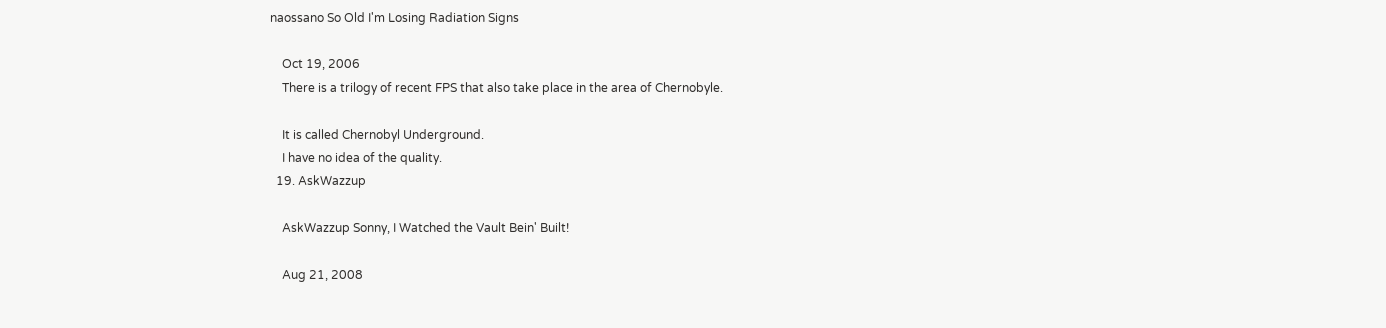naossano So Old I'm Losing Radiation Signs

    Oct 19, 2006
    There is a trilogy of recent FPS that also take place in the area of Chernobyle.

    It is called Chernobyl Underground.
    I have no idea of the quality.
  19. AskWazzup

    AskWazzup Sonny, I Watched the Vault Bein' Built!

    Aug 21, 2008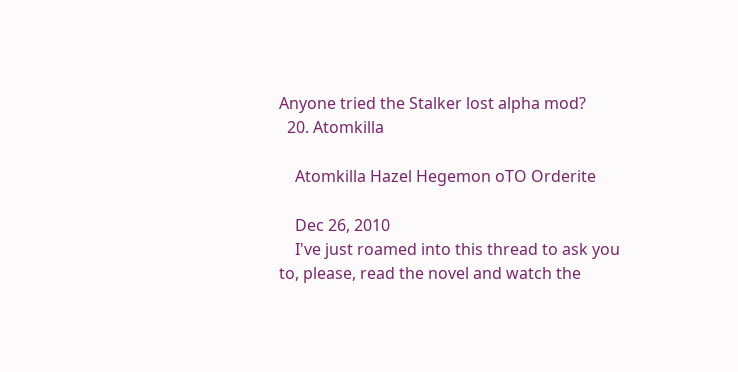Anyone tried the Stalker lost alpha mod?
  20. Atomkilla

    Atomkilla Hazel Hegemon oTO Orderite

    Dec 26, 2010
    I've just roamed into this thread to ask you to, please, read the novel and watch the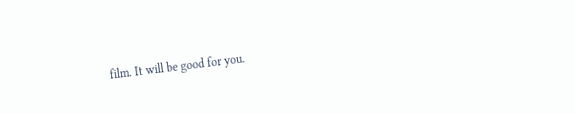film. It will be good for you.